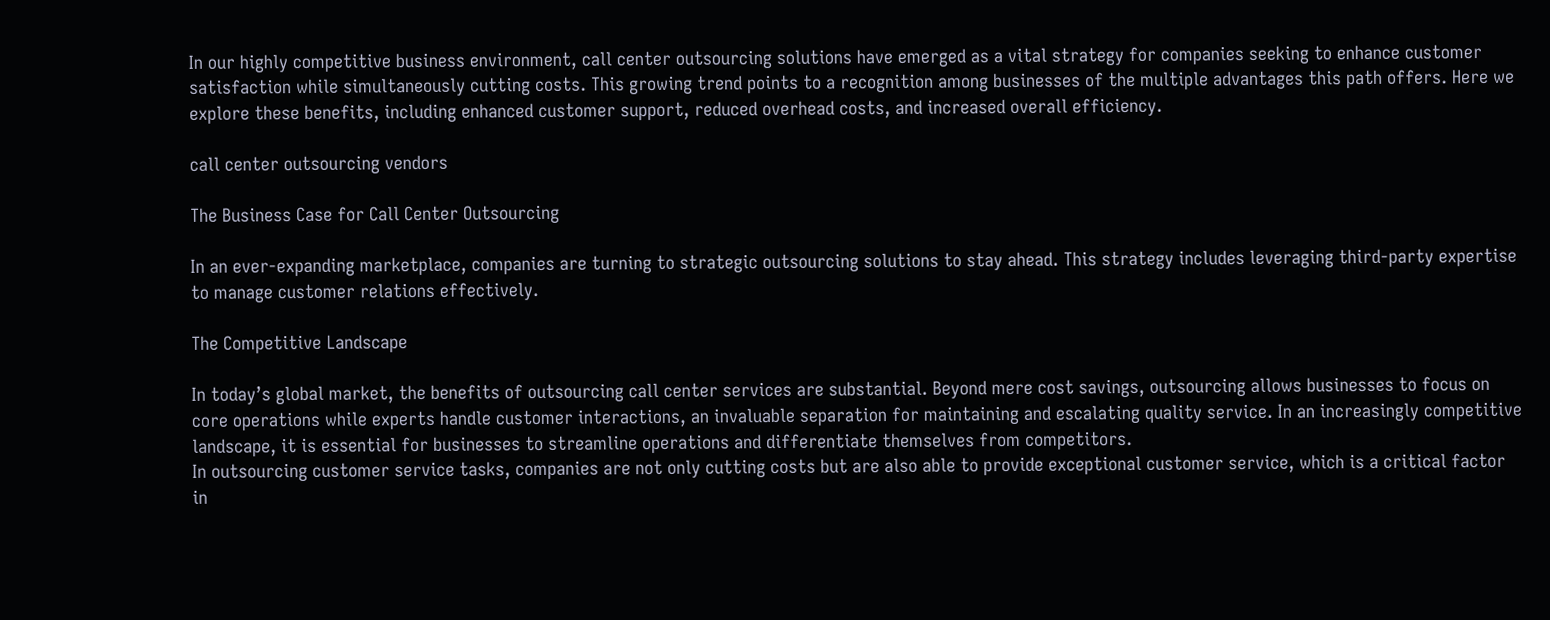In our highly competitive business environment, call center outsourcing solutions have emerged as a vital strategy for companies seeking to enhance customer satisfaction while simultaneously cutting costs. This growing trend points to a recognition among businesses of the multiple advantages this path offers. Here we explore these benefits, including enhanced customer support, reduced overhead costs, and increased overall efficiency.

call center outsourcing vendors

The Business Case for Call Center Outsourcing

In an ever-expanding marketplace, companies are turning to strategic outsourcing solutions to stay ahead. This strategy includes leveraging third-party expertise to manage customer relations effectively.

The Competitive Landscape

In today’s global market, the benefits of outsourcing call center services are substantial. Beyond mere cost savings, outsourcing allows businesses to focus on core operations while experts handle customer interactions, an invaluable separation for maintaining and escalating quality service. In an increasingly competitive landscape, it is essential for businesses to streamline operations and differentiate themselves from competitors.
In outsourcing customer service tasks, companies are not only cutting costs but are also able to provide exceptional customer service, which is a critical factor in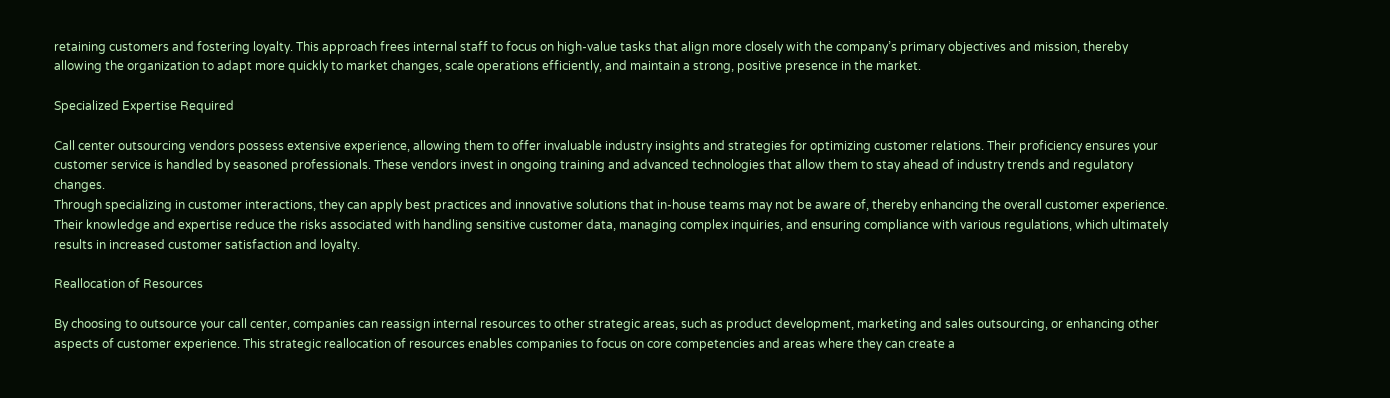retaining customers and fostering loyalty. This approach frees internal staff to focus on high-value tasks that align more closely with the company’s primary objectives and mission, thereby allowing the organization to adapt more quickly to market changes, scale operations efficiently, and maintain a strong, positive presence in the market.

Specialized Expertise Required

Call center outsourcing vendors possess extensive experience, allowing them to offer invaluable industry insights and strategies for optimizing customer relations. Their proficiency ensures your customer service is handled by seasoned professionals. These vendors invest in ongoing training and advanced technologies that allow them to stay ahead of industry trends and regulatory changes.
Through specializing in customer interactions, they can apply best practices and innovative solutions that in-house teams may not be aware of, thereby enhancing the overall customer experience. Their knowledge and expertise reduce the risks associated with handling sensitive customer data, managing complex inquiries, and ensuring compliance with various regulations, which ultimately results in increased customer satisfaction and loyalty.

Reallocation of Resources

By choosing to outsource your call center, companies can reassign internal resources to other strategic areas, such as product development, marketing and sales outsourcing, or enhancing other aspects of customer experience. This strategic reallocation of resources enables companies to focus on core competencies and areas where they can create a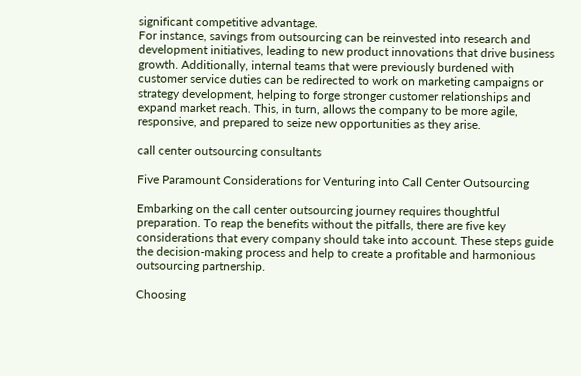significant competitive advantage.
For instance, savings from outsourcing can be reinvested into research and development initiatives, leading to new product innovations that drive business growth. Additionally, internal teams that were previously burdened with customer service duties can be redirected to work on marketing campaigns or strategy development, helping to forge stronger customer relationships and expand market reach. This, in turn, allows the company to be more agile, responsive, and prepared to seize new opportunities as they arise.

call center outsourcing consultants

Five Paramount Considerations for Venturing into Call Center Outsourcing

Embarking on the call center outsourcing journey requires thoughtful preparation. To reap the benefits without the pitfalls, there are five key considerations that every company should take into account. These steps guide the decision-making process and help to create a profitable and harmonious outsourcing partnership.

Choosing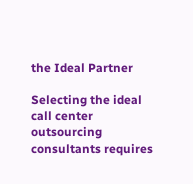the Ideal Partner

Selecting the ideal call center outsourcing consultants requires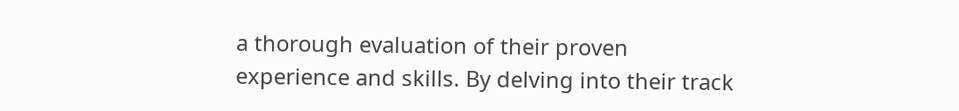a thorough evaluation of their proven experience and skills. By delving into their track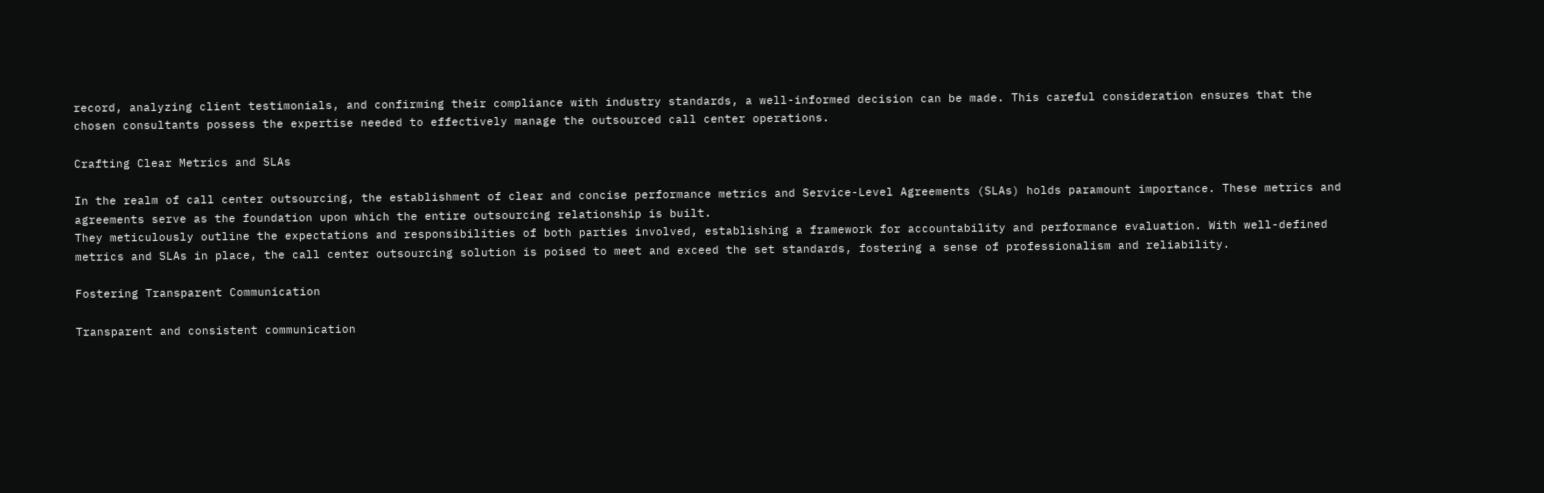record, analyzing client testimonials, and confirming their compliance with industry standards, a well-informed decision can be made. This careful consideration ensures that the chosen consultants possess the expertise needed to effectively manage the outsourced call center operations.

Crafting Clear Metrics and SLAs

In the realm of call center outsourcing, the establishment of clear and concise performance metrics and Service-Level Agreements (SLAs) holds paramount importance. These metrics and agreements serve as the foundation upon which the entire outsourcing relationship is built.
They meticulously outline the expectations and responsibilities of both parties involved, establishing a framework for accountability and performance evaluation. With well-defined metrics and SLAs in place, the call center outsourcing solution is poised to meet and exceed the set standards, fostering a sense of professionalism and reliability.

Fostering Transparent Communication

Transparent and consistent communication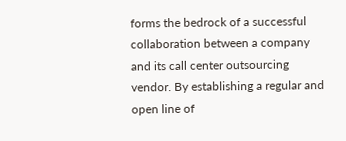forms the bedrock of a successful collaboration between a company and its call center outsourcing vendor. By establishing a regular and open line of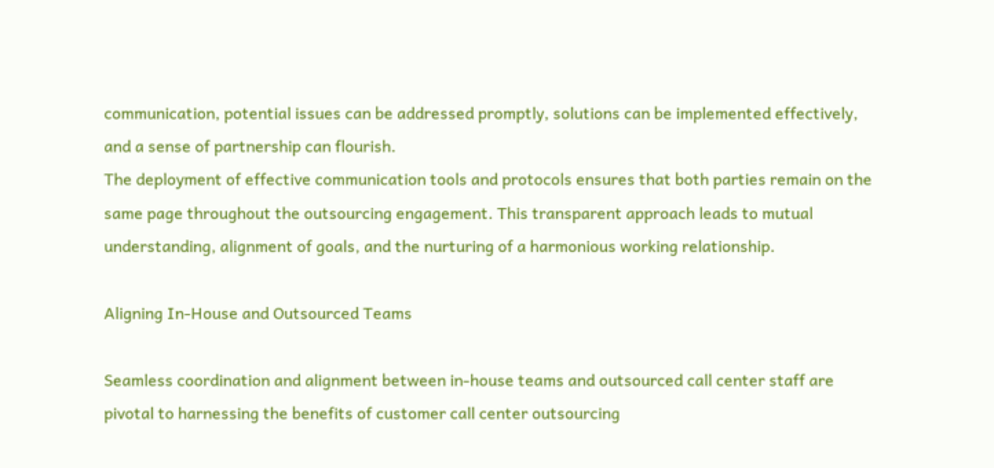communication, potential issues can be addressed promptly, solutions can be implemented effectively, and a sense of partnership can flourish.
The deployment of effective communication tools and protocols ensures that both parties remain on the same page throughout the outsourcing engagement. This transparent approach leads to mutual understanding, alignment of goals, and the nurturing of a harmonious working relationship.

Aligning In-House and Outsourced Teams

Seamless coordination and alignment between in-house teams and outsourced call center staff are pivotal to harnessing the benefits of customer call center outsourcing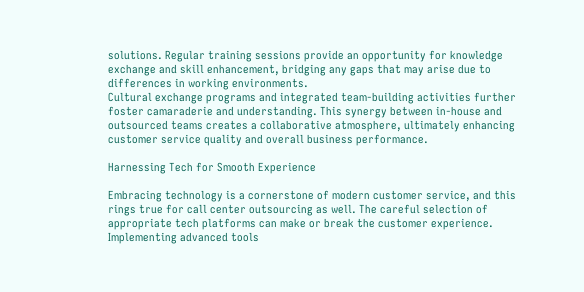solutions. Regular training sessions provide an opportunity for knowledge exchange and skill enhancement, bridging any gaps that may arise due to differences in working environments.
Cultural exchange programs and integrated team-building activities further foster camaraderie and understanding. This synergy between in-house and outsourced teams creates a collaborative atmosphere, ultimately enhancing customer service quality and overall business performance.

Harnessing Tech for Smooth Experience

Embracing technology is a cornerstone of modern customer service, and this rings true for call center outsourcing as well. The careful selection of appropriate tech platforms can make or break the customer experience. Implementing advanced tools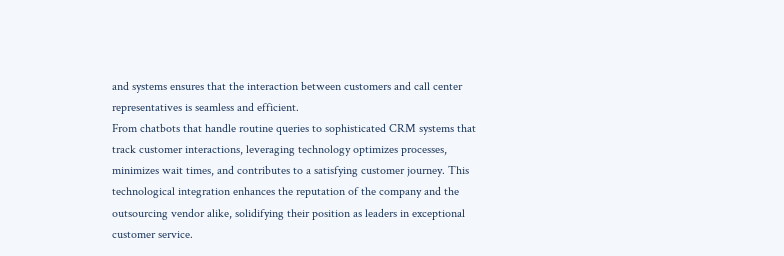and systems ensures that the interaction between customers and call center representatives is seamless and efficient.
From chatbots that handle routine queries to sophisticated CRM systems that track customer interactions, leveraging technology optimizes processes, minimizes wait times, and contributes to a satisfying customer journey. This technological integration enhances the reputation of the company and the outsourcing vendor alike, solidifying their position as leaders in exceptional customer service.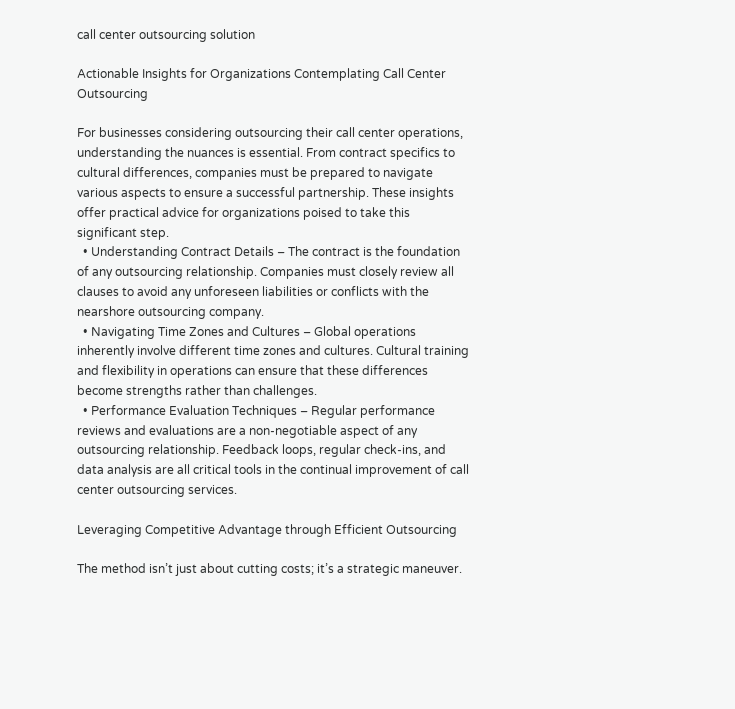call center outsourcing solution

Actionable Insights for Organizations Contemplating Call Center Outsourcing

For businesses considering outsourcing their call center operations, understanding the nuances is essential. From contract specifics to cultural differences, companies must be prepared to navigate various aspects to ensure a successful partnership. These insights offer practical advice for organizations poised to take this significant step.
  • Understanding Contract Details – The contract is the foundation of any outsourcing relationship. Companies must closely review all clauses to avoid any unforeseen liabilities or conflicts with the nearshore outsourcing company.
  • Navigating Time Zones and Cultures – Global operations inherently involve different time zones and cultures. Cultural training and flexibility in operations can ensure that these differences become strengths rather than challenges.
  • Performance Evaluation Techniques – Regular performance reviews and evaluations are a non-negotiable aspect of any outsourcing relationship. Feedback loops, regular check-ins, and data analysis are all critical tools in the continual improvement of call center outsourcing services.

Leveraging Competitive Advantage through Efficient Outsourcing

The method isn’t just about cutting costs; it’s a strategic maneuver.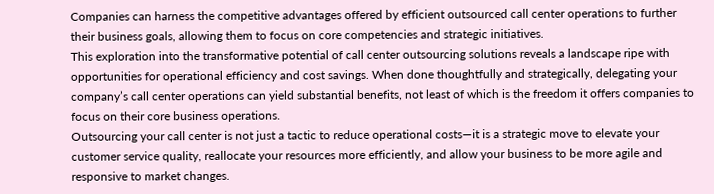Companies can harness the competitive advantages offered by efficient outsourced call center operations to further their business goals, allowing them to focus on core competencies and strategic initiatives.
This exploration into the transformative potential of call center outsourcing solutions reveals a landscape ripe with opportunities for operational efficiency and cost savings. When done thoughtfully and strategically, delegating your company’s call center operations can yield substantial benefits, not least of which is the freedom it offers companies to focus on their core business operations.
Outsourcing your call center is not just a tactic to reduce operational costs—it is a strategic move to elevate your customer service quality, reallocate your resources more efficiently, and allow your business to be more agile and responsive to market changes.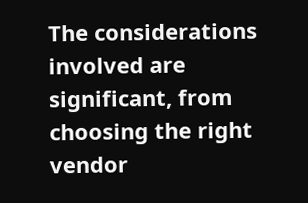The considerations involved are significant, from choosing the right vendor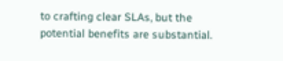to crafting clear SLAs, but the potential benefits are substantial.